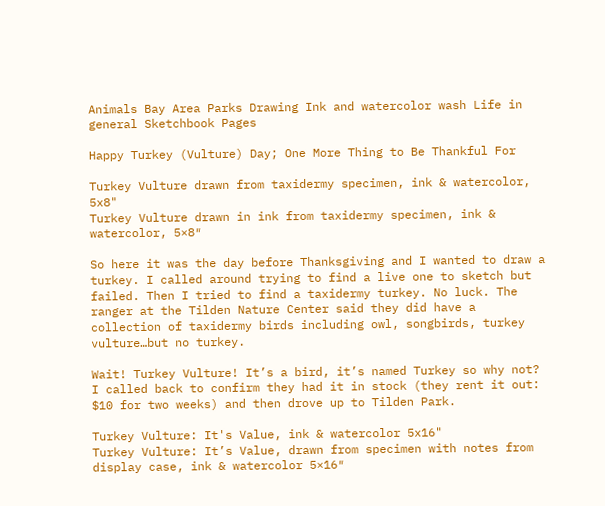Animals Bay Area Parks Drawing Ink and watercolor wash Life in general Sketchbook Pages

Happy Turkey (Vulture) Day; One More Thing to Be Thankful For

Turkey Vulture drawn from taxidermy specimen, ink & watercolor, 5x8"
Turkey Vulture drawn in ink from taxidermy specimen, ink & watercolor, 5×8″

So here it was the day before Thanksgiving and I wanted to draw a turkey. I called around trying to find a live one to sketch but failed. Then I tried to find a taxidermy turkey. No luck. The ranger at the Tilden Nature Center said they did have a collection of taxidermy birds including owl, songbirds, turkey vulture…but no turkey.

Wait! Turkey Vulture! It’s a bird, it’s named Turkey so why not? I called back to confirm they had it in stock (they rent it out: $10 for two weeks) and then drove up to Tilden Park.

Turkey Vulture: It's Value, ink & watercolor 5x16"
Turkey Vulture: It’s Value, drawn from specimen with notes from display case, ink & watercolor 5×16″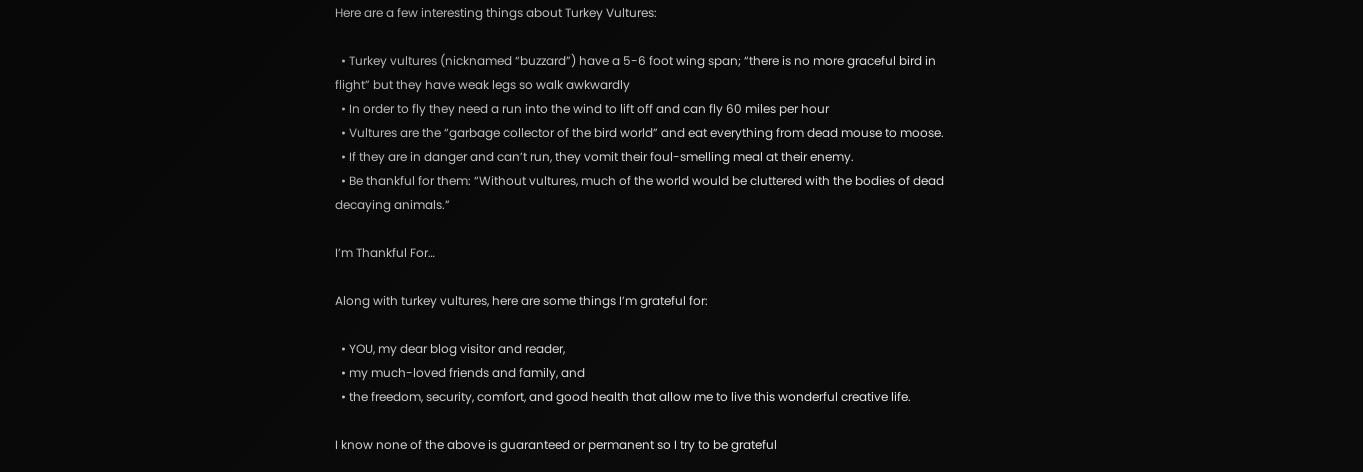Here are a few interesting things about Turkey Vultures:

  • Turkey vultures (nicknamed “buzzard”) have a 5-6 foot wing span; “there is no more graceful bird in flight” but they have weak legs so walk awkwardly
  • In order to fly they need a run into the wind to lift off and can fly 60 miles per hour
  • Vultures are the “garbage collector of the bird world” and eat everything from dead mouse to moose.
  • If they are in danger and can’t run, they vomit their foul-smelling meal at their enemy.
  • Be thankful for them: “Without vultures, much of the world would be cluttered with the bodies of dead decaying animals.”

I’m Thankful For…

Along with turkey vultures, here are some things I’m grateful for:

  • YOU, my dear blog visitor and reader,
  • my much-loved friends and family, and
  • the freedom, security, comfort, and good health that allow me to live this wonderful creative life.

I know none of the above is guaranteed or permanent so I try to be grateful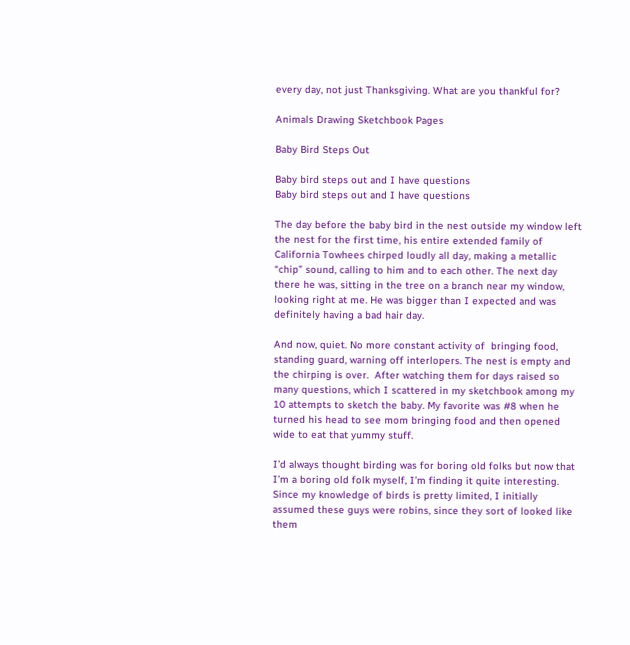every day, not just Thanksgiving. What are you thankful for?

Animals Drawing Sketchbook Pages

Baby Bird Steps Out

Baby bird steps out and I have questions
Baby bird steps out and I have questions

The day before the baby bird in the nest outside my window left the nest for the first time, his entire extended family of California Towhees chirped loudly all day, making a metallic “chip” sound, calling to him and to each other. The next day there he was, sitting in the tree on a branch near my window, looking right at me. He was bigger than I expected and was definitely having a bad hair day.

And now, quiet. No more constant activity of  bringing food, standing guard, warning off interlopers. The nest is empty and the chirping is over.  After watching them for days raised so many questions, which I scattered in my sketchbook among my 10 attempts to sketch the baby. My favorite was #8 when he turned his head to see mom bringing food and then opened wide to eat that yummy stuff.

I’d always thought birding was for boring old folks but now that I’m a boring old folk myself, I’m finding it quite interesting. Since my knowledge of birds is pretty limited, I initially assumed these guys were robins, since they sort of looked like them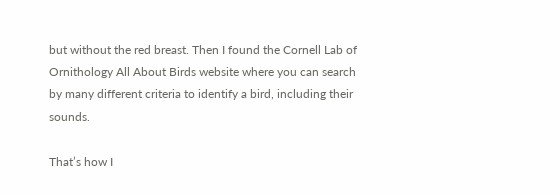but without the red breast. Then I found the Cornell Lab of Ornithology All About Birds website where you can search by many different criteria to identify a bird, including their sounds.

That’s how I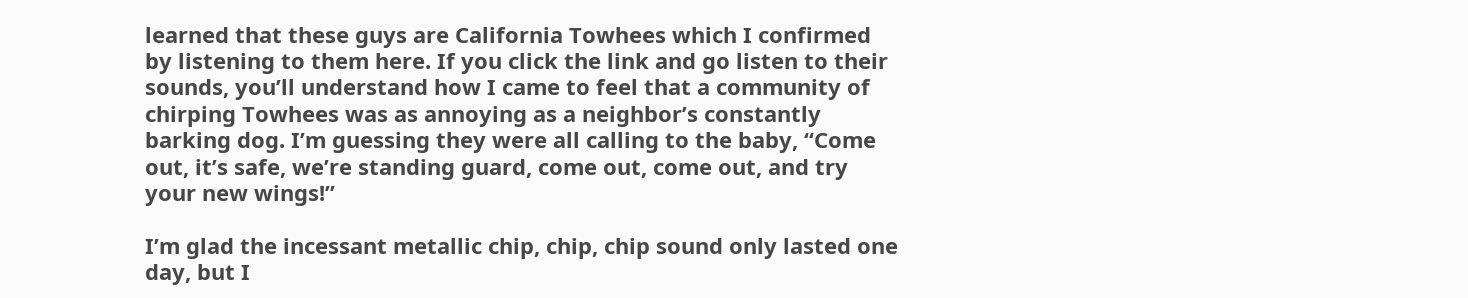learned that these guys are California Towhees which I confirmed by listening to them here. If you click the link and go listen to their sounds, you’ll understand how I came to feel that a community of chirping Towhees was as annoying as a neighbor’s constantly barking dog. I’m guessing they were all calling to the baby, “Come out, it’s safe, we’re standing guard, come out, come out, and try your new wings!”

I’m glad the incessant metallic chip, chip, chip sound only lasted one day, but I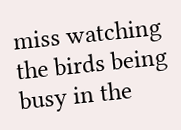miss watching the birds being busy in the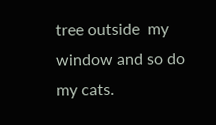tree outside  my window and so do my cats.